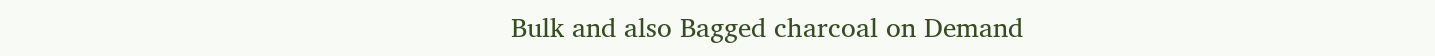Bulk and also Bagged charcoal on Demand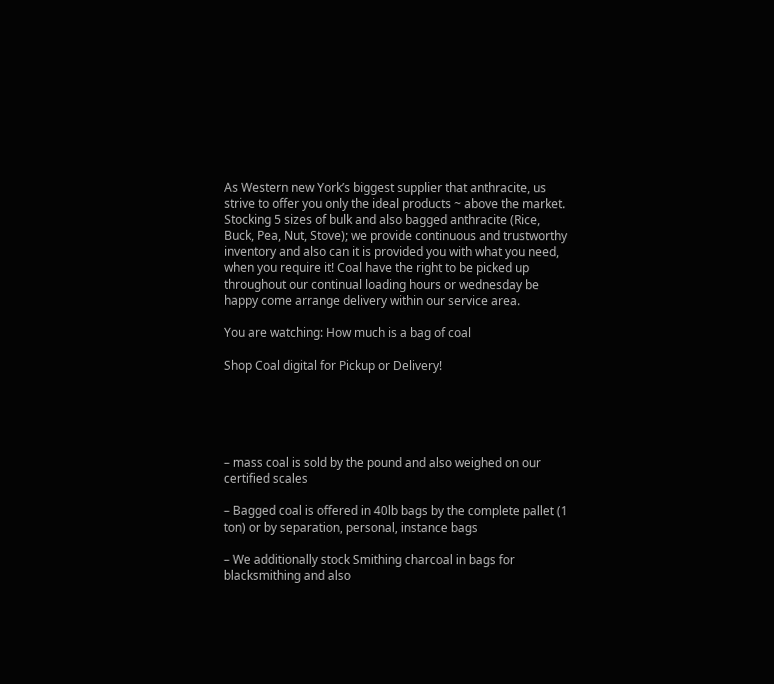As Western new York’s biggest supplier that anthracite, us strive to offer you only the ideal products ~ above the market. Stocking 5 sizes of bulk and also bagged anthracite (Rice, Buck, Pea, Nut, Stove); we provide continuous and trustworthy inventory and also can it is provided you with what you need, when you require it! Coal have the right to be picked up throughout our continual loading hours or wednesday be happy come arrange delivery within our service area.

You are watching: How much is a bag of coal

Shop Coal digital for Pickup or Delivery!





– mass coal is sold by the pound and also weighed on our certified scales

– Bagged coal is offered in 40lb bags by the complete pallet (1 ton) or by separation, personal, instance bags

– We additionally stock Smithing charcoal in bags for blacksmithing and also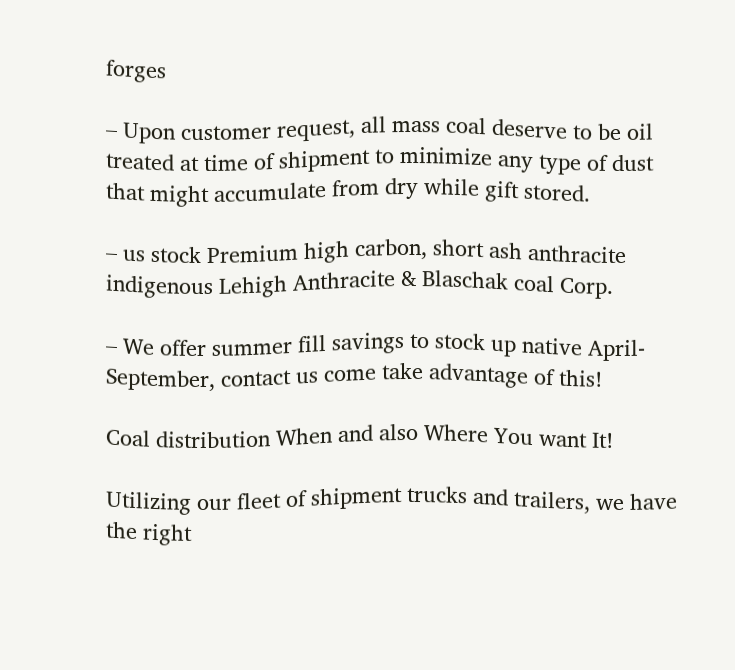forges

– Upon customer request, all mass coal deserve to be oil treated at time of shipment to minimize any type of dust that might accumulate from dry while gift stored.

– us stock Premium high carbon, short ash anthracite indigenous Lehigh Anthracite & Blaschak coal Corp.

– We offer summer fill savings to stock up native April-September, contact us come take advantage of this!

Coal distribution When and also Where You want It!

Utilizing our fleet of shipment trucks and trailers, we have the right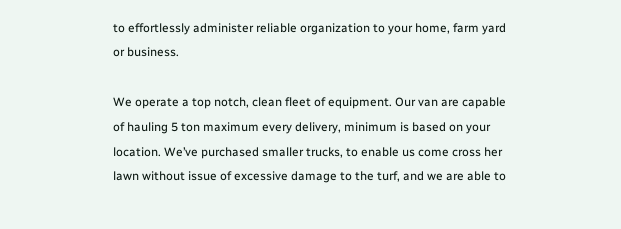to effortlessly administer reliable organization to your home, farm yard or business.

We operate a top notch, clean fleet of equipment. Our van are capable of hauling 5 ton maximum every delivery, minimum is based on your location. We’ve purchased smaller trucks, to enable us come cross her lawn without issue of excessive damage to the turf, and we are able to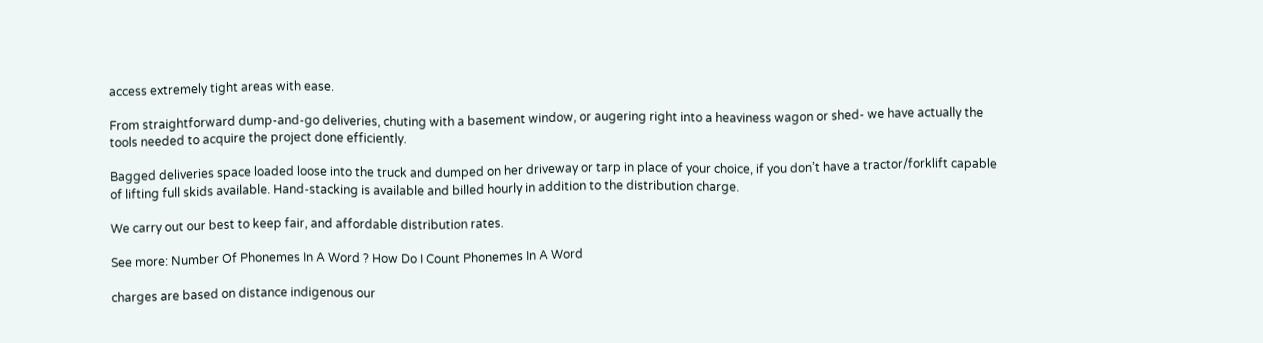access extremely tight areas with ease.

From straightforward dump-and-go deliveries, chuting with a basement window, or augering right into a heaviness wagon or shed- we have actually the tools needed to acquire the project done efficiently.

Bagged deliveries space loaded loose into the truck and dumped on her driveway or tarp in place of your choice, if you don’t have a tractor/forklift capable of lifting full skids available. Hand-stacking is available and billed hourly in addition to the distribution charge.

We carry out our best to keep fair, and affordable distribution rates.

See more: Number Of Phonemes In A Word ? How Do I Count Phonemes In A Word

charges are based on distance indigenous our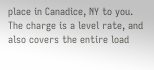place in Canadice, NY to you. The charge is a level rate, and also covers the entire load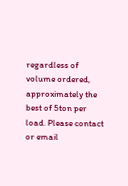regardless of volume ordered, approximately the best of 5ton per load. Please contact or email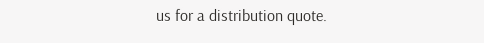us for a distribution quote.